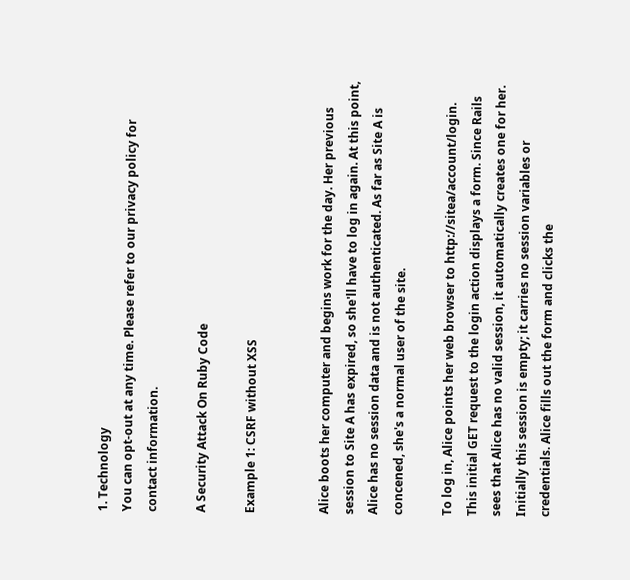1. Technology
You can opt-out at any time. Please refer to our privacy policy for contact information.

A Security Attack On Ruby Code

Example 1: CSRF without XSS


Alice boots her computer and begins work for the day. Her previous session to Site A has expired, so she'll have to log in again. At this point, Alice has no session data and is not authenticated. As far as Site A is concened, she's a normal user of the site.

To log in, Alice points her web browser to http://sitea/account/login. This initial GET request to the login action displays a form. Since Rails sees that Alice has no valid session, it automatically creates one for her. Initially this session is empty; it carries no session variables or credentials. Alice fills out the form and clicks the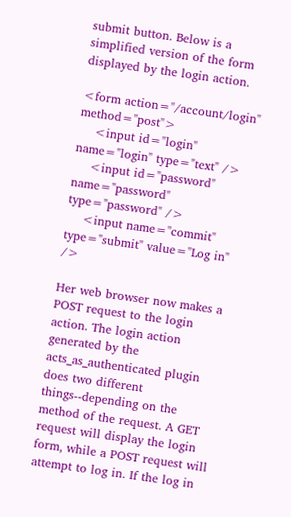submit button. Below is a simplified version of the form displayed by the login action.

<form action="/account/login" method="post">
    <input id="login" name="login" type="text" />
    <input id="password" name="password" type="password" />
    <input name="commit" type="submit" value="Log in" />

Her web browser now makes a POST request to the login action. The login action generated by the acts_as_authenticated plugin does two different things--depending on the method of the request. A GET request will display the login form, while a POST request will attempt to log in. If the log in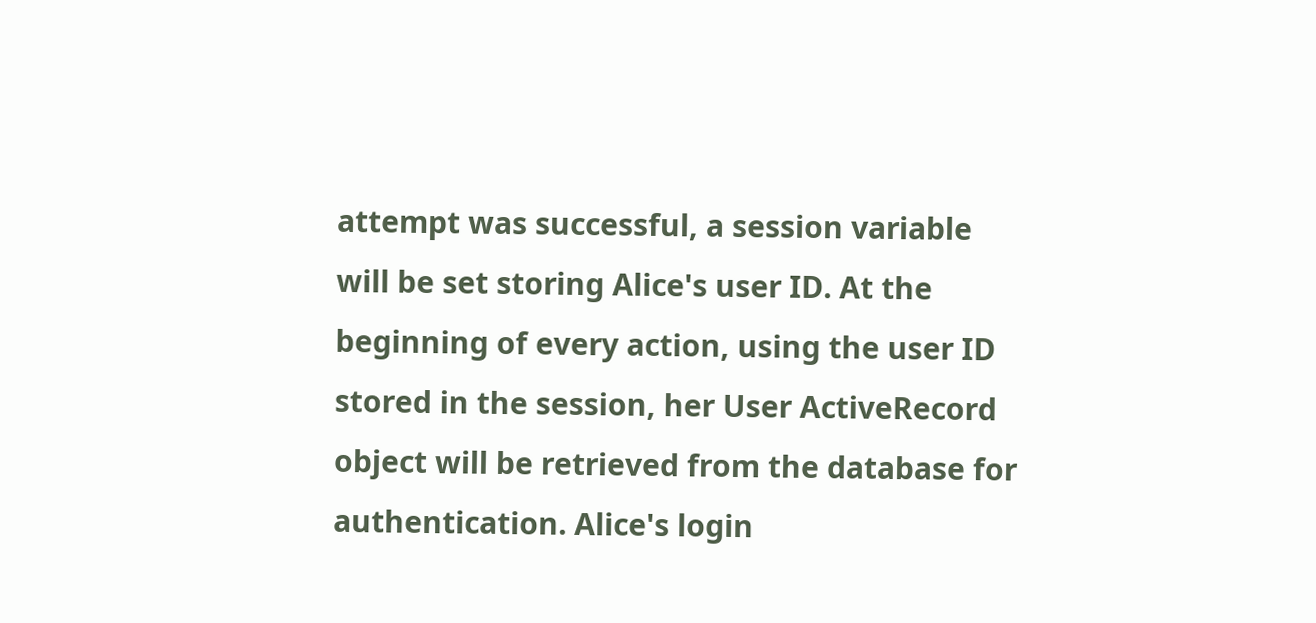attempt was successful, a session variable will be set storing Alice's user ID. At the beginning of every action, using the user ID stored in the session, her User ActiveRecord object will be retrieved from the database for authentication. Alice's login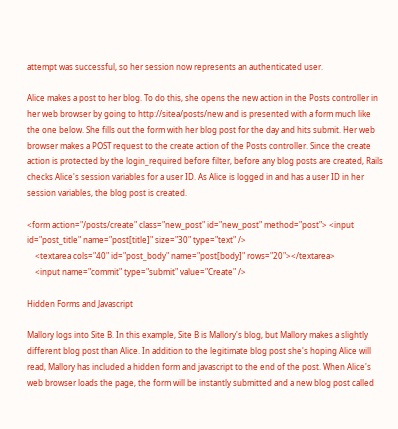attempt was successful, so her session now represents an authenticated user.

Alice makes a post to her blog. To do this, she opens the new action in the Posts controller in her web browser by going to http://sitea/posts/new and is presented with a form much like the one below. She fills out the form with her blog post for the day and hits submit. Her web browser makes a POST request to the create action of the Posts controller. Since the create action is protected by the login_required before filter, before any blog posts are created, Rails checks Alice's session variables for a user ID. As Alice is logged in and has a user ID in her session variables, the blog post is created.

<form action="/posts/create" class="new_post" id="new_post" method="post"> <input id="post_title" name="post[title]" size="30" type="text" />
    <textarea cols="40" id="post_body" name="post[body]" rows="20"></textarea>
    <input name="commit" type="submit" value="Create" />

Hidden Forms and Javascript

Mallory logs into Site B. In this example, Site B is Mallory's blog, but Mallory makes a slightly different blog post than Alice. In addition to the legitimate blog post she's hoping Alice will read, Mallory has included a hidden form and javascript to the end of the post. When Alice's web browser loads the page, the form will be instantly submitted and a new blog post called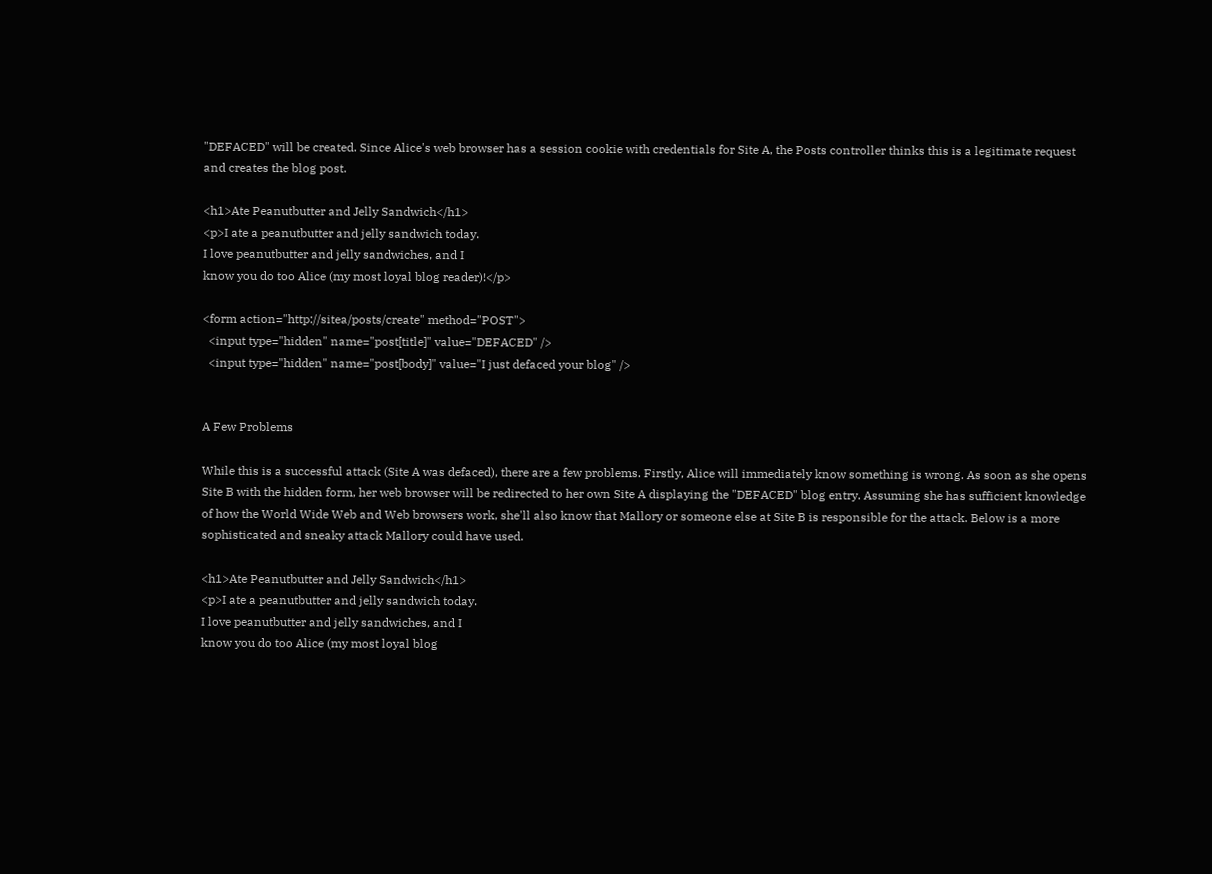"DEFACED" will be created. Since Alice's web browser has a session cookie with credentials for Site A, the Posts controller thinks this is a legitimate request and creates the blog post.

<h1>Ate Peanutbutter and Jelly Sandwich</h1>
<p>I ate a peanutbutter and jelly sandwich today.
I love peanutbutter and jelly sandwiches, and I
know you do too Alice (my most loyal blog reader)!</p>

<form action="http://sitea/posts/create" method="POST">
  <input type="hidden" name="post[title]" value="DEFACED" />
  <input type="hidden" name="post[body]" value="I just defaced your blog" />


A Few Problems

While this is a successful attack (Site A was defaced), there are a few problems. Firstly, Alice will immediately know something is wrong. As soon as she opens Site B with the hidden form, her web browser will be redirected to her own Site A displaying the "DEFACED" blog entry. Assuming she has sufficient knowledge of how the World Wide Web and Web browsers work, she'll also know that Mallory or someone else at Site B is responsible for the attack. Below is a more sophisticated and sneaky attack Mallory could have used.

<h1>Ate Peanutbutter and Jelly Sandwich</h1>
<p>I ate a peanutbutter and jelly sandwich today.
I love peanutbutter and jelly sandwiches, and I
know you do too Alice (my most loyal blog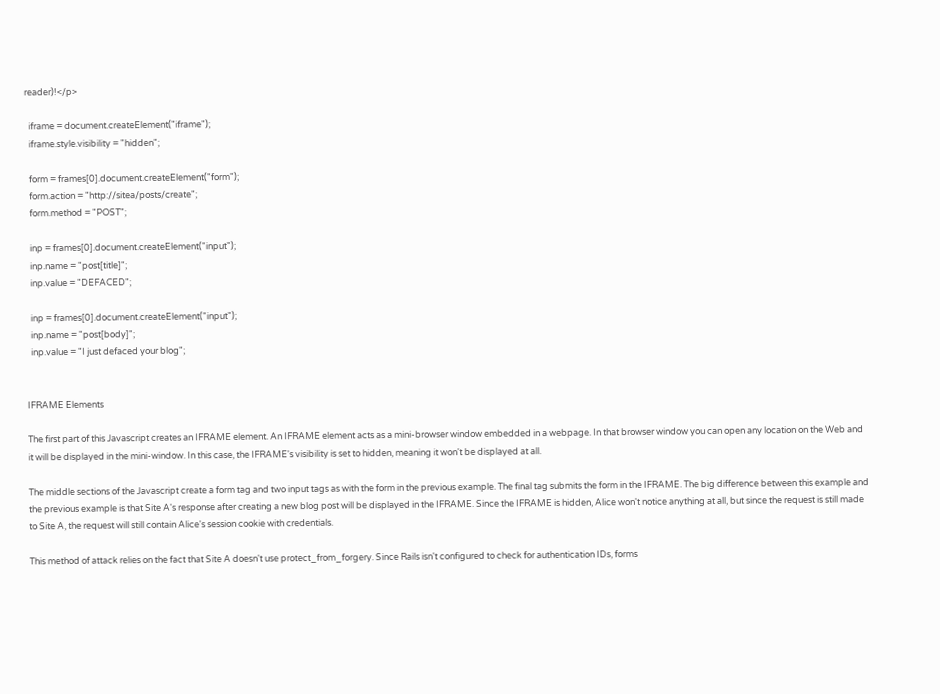reader)!</p>

  iframe = document.createElement("iframe");
  iframe.style.visibility = "hidden";

  form = frames[0].document.createElement("form");
  form.action = "http://sitea/posts/create";
  form.method = "POST";

  inp = frames[0].document.createElement("input");
  inp.name = "post[title]";
  inp.value = "DEFACED";

  inp = frames[0].document.createElement("input");
  inp.name = "post[body]";
  inp.value = "I just defaced your blog";


IFRAME Elements

The first part of this Javascript creates an IFRAME element. An IFRAME element acts as a mini-browser window embedded in a webpage. In that browser window you can open any location on the Web and it will be displayed in the mini-window. In this case, the IFRAME's visibility is set to hidden, meaning it won't be displayed at all.

The middle sections of the Javascript create a form tag and two input tags as with the form in the previous example. The final tag submits the form in the IFRAME. The big difference between this example and the previous example is that Site A's response after creating a new blog post will be displayed in the IFRAME. Since the IFRAME is hidden, Alice won't notice anything at all, but since the request is still made to Site A, the request will still contain Alice's session cookie with credentials.

This method of attack relies on the fact that Site A doesn't use protect_from_forgery. Since Rails isn't configured to check for authentication IDs, forms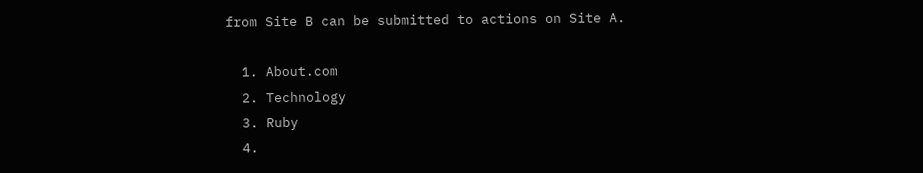from Site B can be submitted to actions on Site A.

  1. About.com
  2. Technology
  3. Ruby
  4.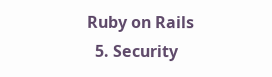Ruby on Rails
  5. Security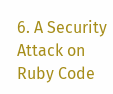6. A Security Attack on Ruby Code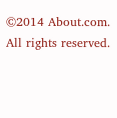©2014 About.com. All rights reserved.